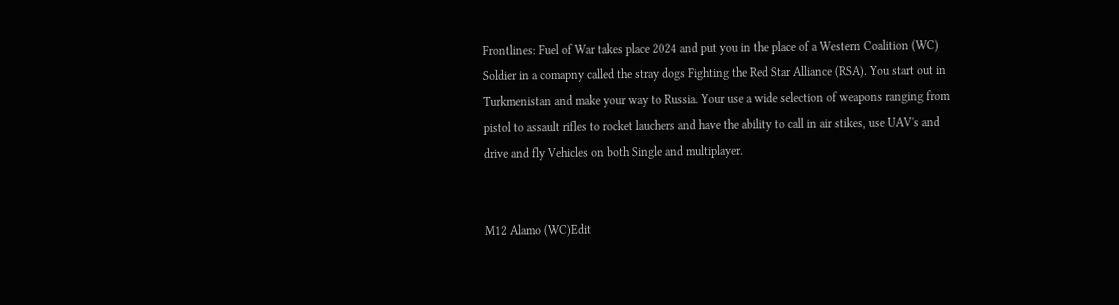Frontlines: Fuel of War takes place 2024 and put you in the place of a Western Coalition (WC) Soldier in a comapny called the stray dogs Fighting the Red Star Alliance (RSA). You start out in Turkmenistan and make your way to Russia. Your use a wide selection of weapons ranging from pistol to assault rifles to rocket lauchers and have the ability to call in air stikes, use UAV's and drive and fly Vehicles on both Single and multiplayer.


M12 Alamo (WC)Edit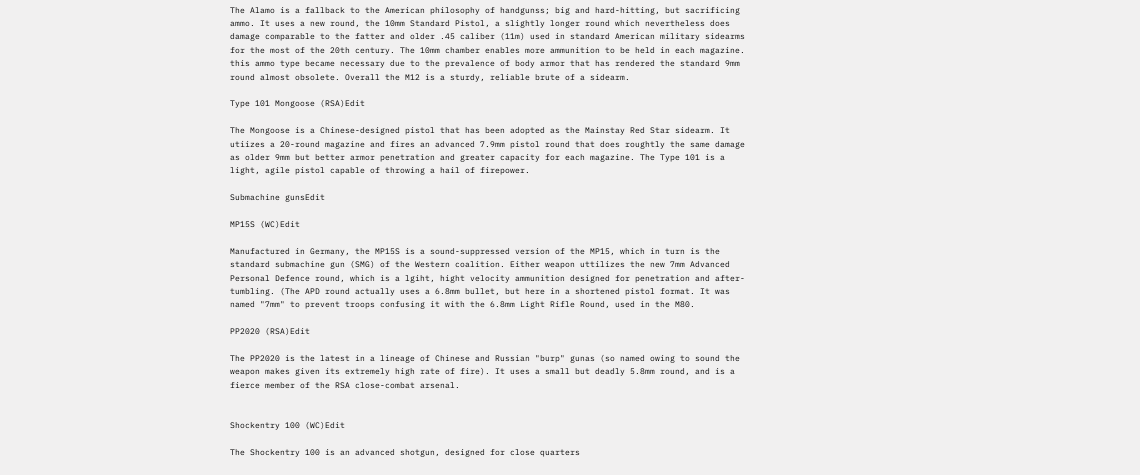The Alamo is a fallback to the American philosophy of handgunss; big and hard-hitting, but sacrificing ammo. It uses a new round, the 10mm Standard Pistol, a slightly longer round which nevertheless does damage comparable to the fatter and older .45 caliber (11m) used in standard American military sidearms for the most of the 20th century. The 10mm chamber enables more ammunition to be held in each magazine. this ammo type became necessary due to the prevalence of body armor that has rendered the standard 9mm round almost obsolete. Overall the M12 is a sturdy, reliable brute of a sidearm.

Type 101 Mongoose (RSA)Edit

The Mongoose is a Chinese-designed pistol that has been adopted as the Mainstay Red Star sidearm. It utiizes a 20-round magazine and fires an advanced 7.9mm pistol round that does roughtly the same damage as older 9mm but better armor penetration and greater capacity for each magazine. The Type 101 is a light, agile pistol capable of throwing a hail of firepower.

Submachine gunsEdit

MP15S (WC)Edit

Manufactured in Germany, the MP15S is a sound-suppressed version of the MP15, which in turn is the standard submachine gun (SMG) of the Western coalition. Either weapon uttilizes the new 7mm Advanced Personal Defence round, which is a lgiht, hight velocity ammunition designed for penetration and after-tumbling. (The APD round actually uses a 6.8mm bullet, but here in a shortened pistol format. It was named "7mm" to prevent troops confusing it with the 6.8mm Light Rifle Round, used in the M80.

PP2020 (RSA)Edit

The PP2020 is the latest in a lineage of Chinese and Russian "burp" gunas (so named owing to sound the weapon makes given its extremely high rate of fire). It uses a small but deadly 5.8mm round, and is a fierce member of the RSA close-combat arsenal.


Shockentry 100 (WC)Edit

The Shockentry 100 is an advanced shotgun, designed for close quarters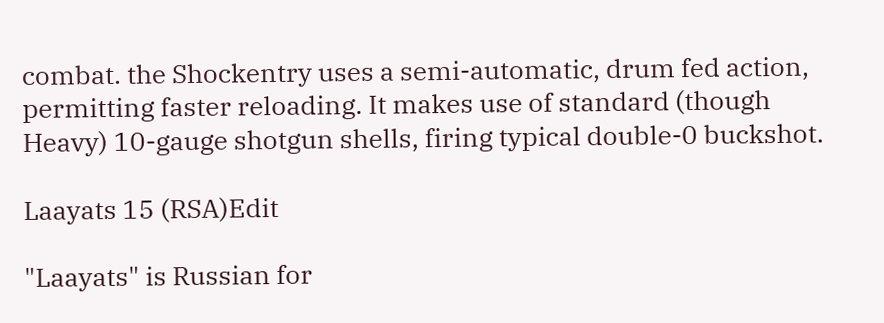combat. the Shockentry uses a semi-automatic, drum fed action, permitting faster reloading. It makes use of standard (though Heavy) 10-gauge shotgun shells, firing typical double-0 buckshot.

Laayats 15 (RSA)Edit

"Laayats" is Russian for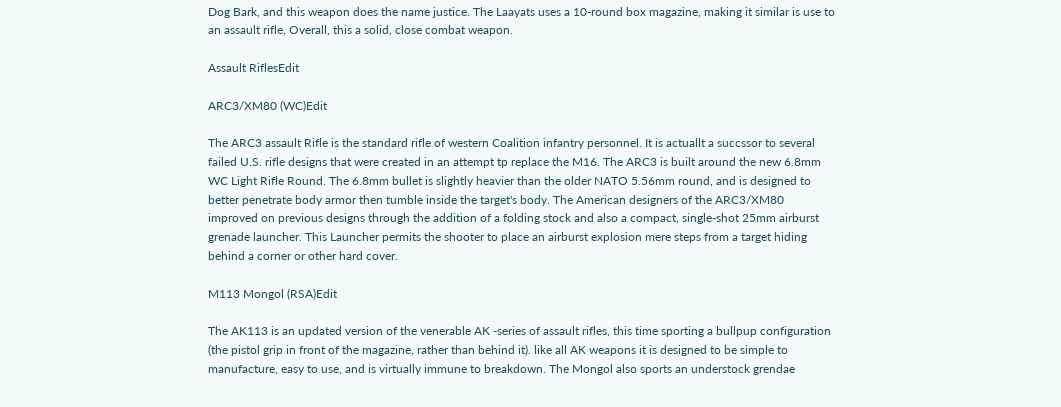Dog Bark, and this weapon does the name justice. The Laayats uses a 10-round box magazine, making it similar is use to an assault rifle, Overall, this a solid, close combat weapon.

Assault RiflesEdit

ARC3/XM80 (WC)Edit

The ARC3 assault Rifle is the standard rifle of western Coalition infantry personnel. It is actuallt a succssor to several failed U.S. rifle designs that were created in an attempt tp replace the M16. The ARC3 is built around the new 6.8mm WC Light Rifle Round. The 6.8mm bullet is slightly heavier than the older NATO 5.56mm round, and is designed to better penetrate body armor then tumble inside the target's body. The American designers of the ARC3/XM80 improved on previous designs through the addition of a folding stock and also a compact, single-shot 25mm airburst grenade launcher. This Launcher permits the shooter to place an airburst explosion mere steps from a target hiding behind a corner or other hard cover.

M113 Mongol (RSA)Edit

The AK113 is an updated version of the venerable AK -series of assault rifles, this time sporting a bullpup configuration (the pistol grip in front of the magazine, rather than behind it). like all AK weapons it is designed to be simple to manufacture, easy to use, and is virtually immune to breakdown. The Mongol also sports an understock grendae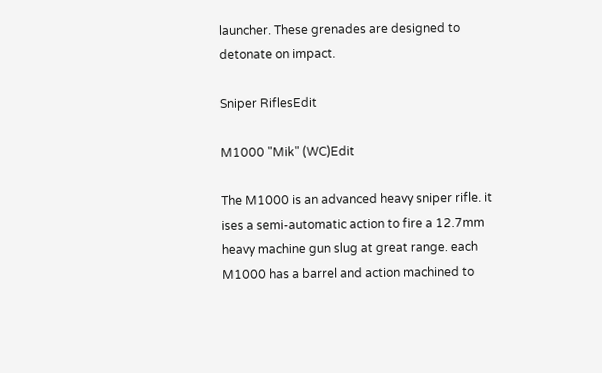launcher. These grenades are designed to detonate on impact.

Sniper RiflesEdit

M1000 "Mik" (WC)Edit

The M1000 is an advanced heavy sniper rifle. it ises a semi-automatic action to fire a 12.7mm heavy machine gun slug at great range. each M1000 has a barrel and action machined to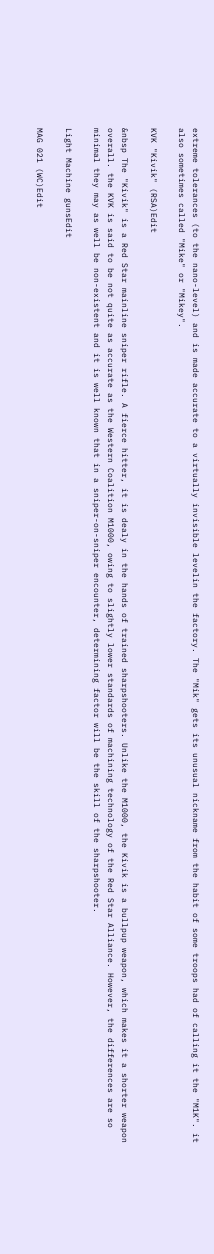extreme tolerances (to the nano-level) and is made accurate to a virtually invisible levelin the factory. The "Mik" gets its unusual nickname from the habit of some troops had of calling it the "M1K". it also sometimes called "Mike" or "Mikey".

KVK "Kivik" (RSA)Edit

&nbsp The "Kivik" is a Red Star mainline sniper rifle. A fierce hitter, it is dealy in the hands of trained sharpshooters. Unlike the M1000, the Kivik is a bullpup weapon, which makes it a shorter weapon overall. the KVK is said to be not quite as accurate as the Western Coalition M1000, owing to slightly lower standards of machining technology of the Red Star Alliance. However, the differences are so minimal they may as well be non-existent and it is well known that in a sniper-on-sniper encounter, determining factor will be the skill of the sharpshooter.

Light Machine gunsEdit

MAG 021 (WC)Edit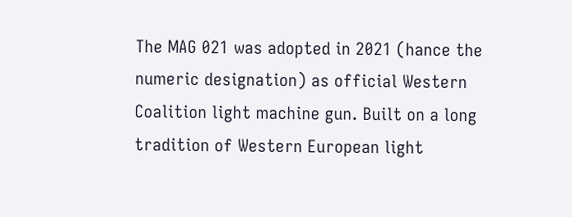The MAG 021 was adopted in 2021 (hance the numeric designation) as official Western Coalition light machine gun. Built on a long tradition of Western European light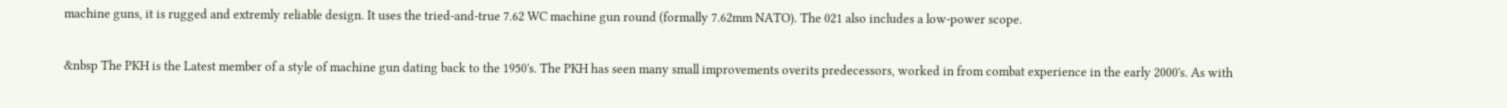machine guns, it is rugged and extremly reliable design. It uses the tried-and-true 7.62 WC machine gun round (formally 7.62mm NATO). The 021 also includes a low-power scope.


&nbsp The PKH is the Latest member of a style of machine gun dating back to the 1950's. The PKH has seen many small improvements overits predecessors, worked in from combat experience in the early 2000's. As with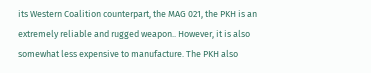its Western Coalition counterpart, the MAG 021, the PKH is an extremely reliable and rugged weapon.. However, it is also somewhat less expensive to manufacture. The PKH also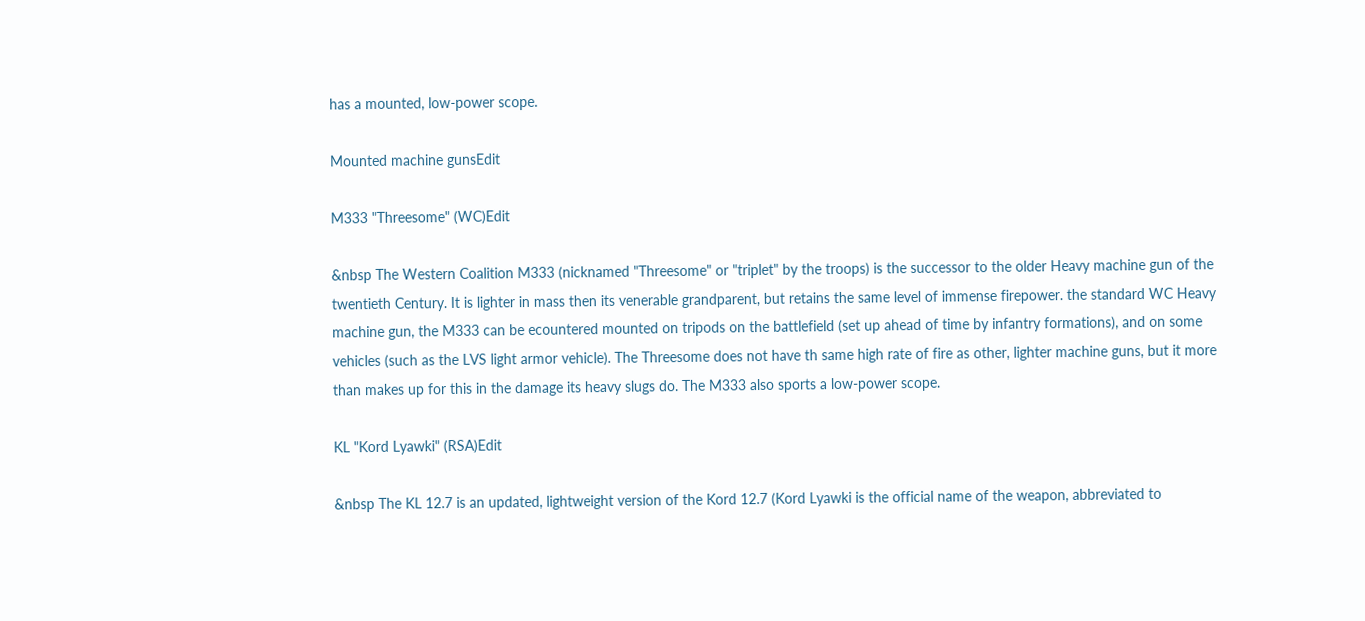has a mounted, low-power scope.

Mounted machine gunsEdit

M333 "Threesome" (WC)Edit

&nbsp The Western Coalition M333 (nicknamed "Threesome" or "triplet" by the troops) is the successor to the older Heavy machine gun of the twentieth Century. It is lighter in mass then its venerable grandparent, but retains the same level of immense firepower. the standard WC Heavy machine gun, the M333 can be ecountered mounted on tripods on the battlefield (set up ahead of time by infantry formations), and on some vehicles (such as the LVS light armor vehicle). The Threesome does not have th same high rate of fire as other, lighter machine guns, but it more than makes up for this in the damage its heavy slugs do. The M333 also sports a low-power scope.

KL "Kord Lyawki" (RSA)Edit

&nbsp The KL 12.7 is an updated, lightweight version of the Kord 12.7 (Kord Lyawki is the official name of the weapon, abbreviated to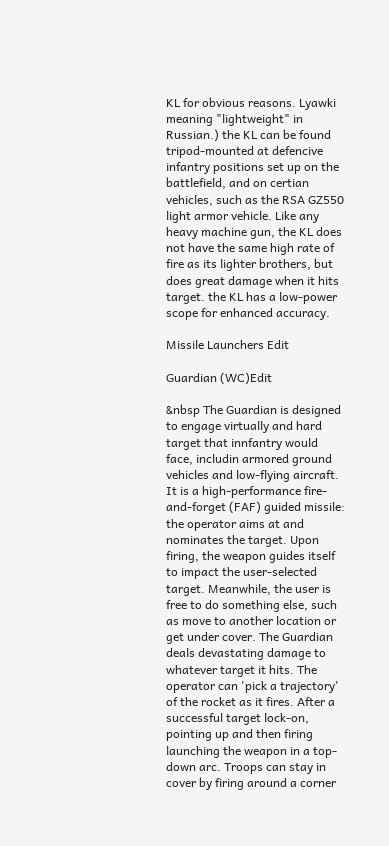KL for obvious reasons. Lyawki meaning "lightweight" in Russian.) the KL can be found tripod-mounted at defencive infantry positions set up on the battlefield, and on certian vehicles, such as the RSA GZ550 light armor vehicle. Like any heavy machine gun, the KL does not have the same high rate of fire as its lighter brothers, but does great damage when it hits target. the KL has a low-power scope for enhanced accuracy.

Missile Launchers Edit

Guardian (WC)Edit

&nbsp The Guardian is designed to engage virtually and hard target that innfantry would face, includin armored ground vehicles and low-flying aircraft. It is a high-performance fire-and-forget (FAF) guided missile: the operator aims at and nominates the target. Upon firing, the weapon guides itself to impact the user-selected target. Meanwhile, the user is free to do something else, such as move to another location or get under cover. The Guardian deals devastating damage to whatever target it hits. The operator can 'pick a trajectory' of the rocket as it fires. After a successful target lock-on, pointing up and then firing launching the weapon in a top-down arc. Troops can stay in cover by firing around a corner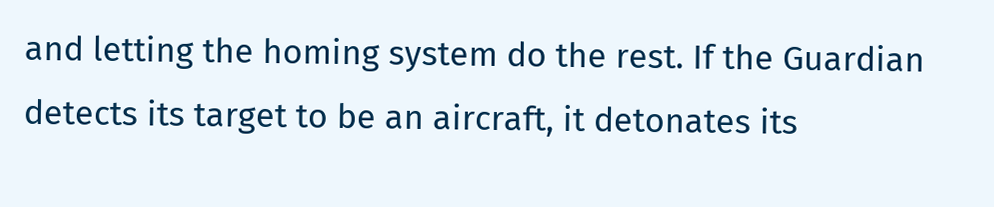and letting the homing system do the rest. If the Guardian detects its target to be an aircraft, it detonates its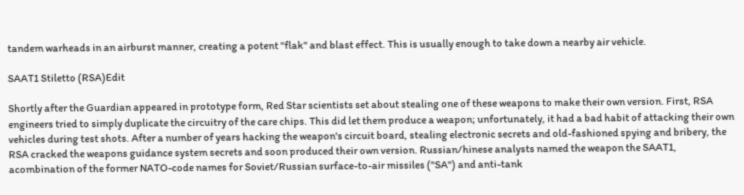tandem warheads in an airburst manner, creating a potent "flak" and blast effect. This is usually enough to take down a nearby air vehicle.

SAAT1 Stiletto (RSA)Edit

Shortly after the Guardian appeared in prototype form, Red Star scientists set about stealing one of these weapons to make their own version. First, RSA engineers tried to simply duplicate the circuitry of the care chips. This did let them produce a weapon; unfortunately, it had a bad habit of attacking their own vehicles during test shots. After a number of years hacking the weapon's circuit board, stealing electronic secrets and old-fashioned spying and bribery, the RSA cracked the weapons guidance system secrets and soon produced their own version. Russian/hinese analysts named the weapon the SAAT1, acombination of the former NATO-code names for Soviet/Russian surface-to-air missiles ("SA") and anti-tank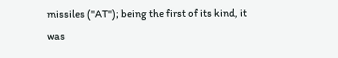missiles ("AT"); being the first of its kind, it was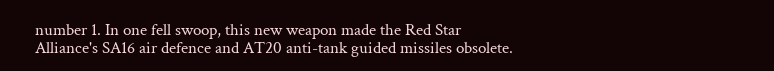number 1. In one fell swoop, this new weapon made the Red Star Alliance's SA16 air defence and AT20 anti-tank guided missiles obsolete.